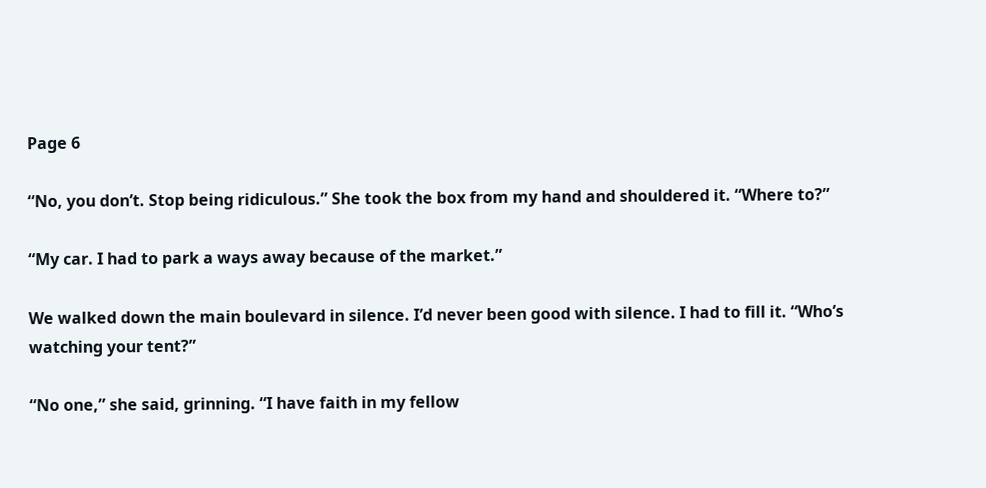Page 6

“No, you don’t. Stop being ridiculous.” She took the box from my hand and shouldered it. “Where to?”

“My car. I had to park a ways away because of the market.”

We walked down the main boulevard in silence. I’d never been good with silence. I had to fill it. “Who’s watching your tent?”

“No one,” she said, grinning. “I have faith in my fellow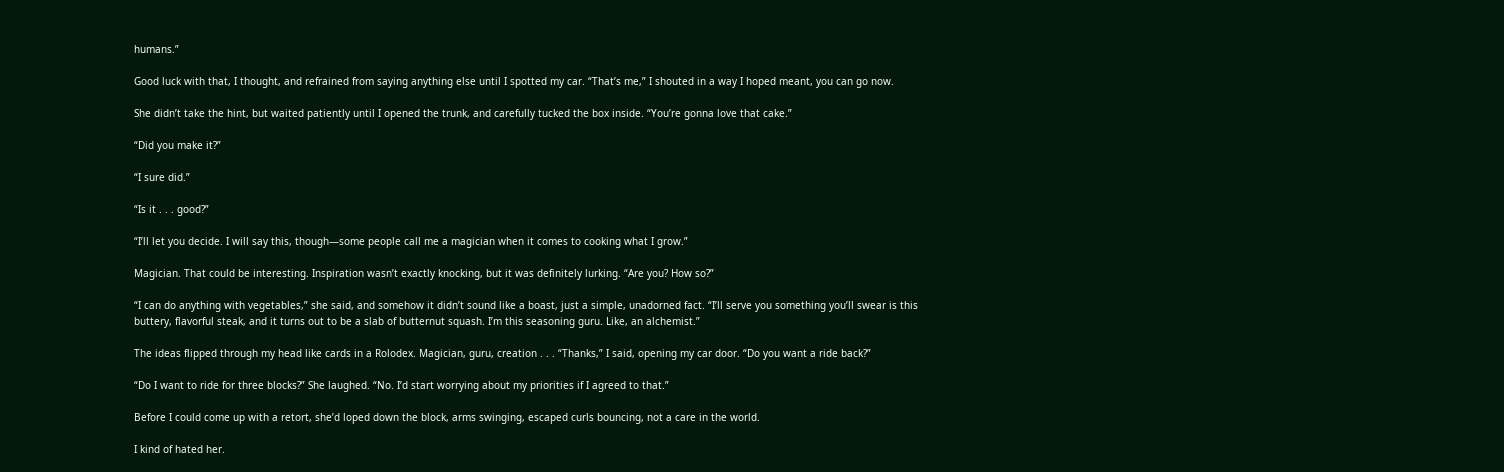humans.”

Good luck with that, I thought, and refrained from saying anything else until I spotted my car. “That’s me,” I shouted in a way I hoped meant, you can go now.

She didn’t take the hint, but waited patiently until I opened the trunk, and carefully tucked the box inside. “You’re gonna love that cake.”

“Did you make it?”

“I sure did.”

“Is it . . . good?”

“I’ll let you decide. I will say this, though—some people call me a magician when it comes to cooking what I grow.”

Magician. That could be interesting. Inspiration wasn’t exactly knocking, but it was definitely lurking. “Are you? How so?”

“I can do anything with vegetables,” she said, and somehow it didn’t sound like a boast, just a simple, unadorned fact. “I’ll serve you something you’ll swear is this buttery, flavorful steak, and it turns out to be a slab of butternut squash. I’m this seasoning guru. Like, an alchemist.”

The ideas flipped through my head like cards in a Rolodex. Magician, guru, creation . . . “Thanks,” I said, opening my car door. “Do you want a ride back?”

“Do I want to ride for three blocks?” She laughed. “No. I’d start worrying about my priorities if I agreed to that.”

Before I could come up with a retort, she’d loped down the block, arms swinging, escaped curls bouncing, not a care in the world.

I kind of hated her.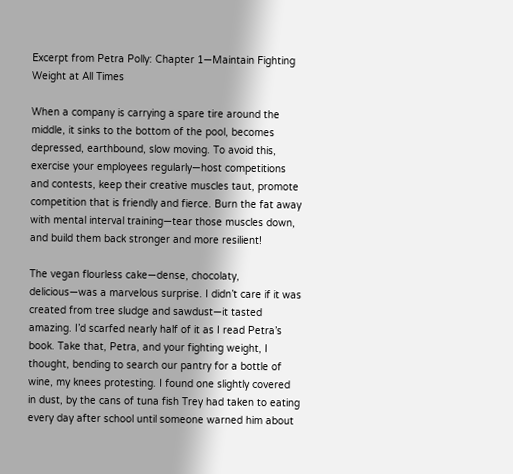Excerpt from Petra Polly: Chapter 1—Maintain Fighting Weight at All Times

When a company is carrying a spare tire around the middle, it sinks to the bottom of the pool, becomes depressed, earthbound, slow moving. To avoid this, exercise your employees regularly—host competitions and contests, keep their creative muscles taut, promote competition that is friendly and fierce. Burn the fat away with mental interval training—tear those muscles down, and build them back stronger and more resilient!

The vegan flourless cake—dense, chocolaty, delicious—was a marvelous surprise. I didn’t care if it was created from tree sludge and sawdust—it tasted amazing. I’d scarfed nearly half of it as I read Petra’s book. Take that, Petra, and your fighting weight, I thought, bending to search our pantry for a bottle of wine, my knees protesting. I found one slightly covered in dust, by the cans of tuna fish Trey had taken to eating every day after school until someone warned him about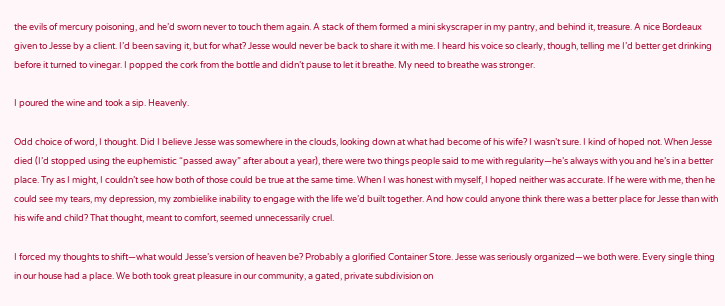the evils of mercury poisoning, and he’d sworn never to touch them again. A stack of them formed a mini skyscraper in my pantry, and behind it, treasure. A nice Bordeaux given to Jesse by a client. I’d been saving it, but for what? Jesse would never be back to share it with me. I heard his voice so clearly, though, telling me I’d better get drinking before it turned to vinegar. I popped the cork from the bottle and didn’t pause to let it breathe. My need to breathe was stronger.

I poured the wine and took a sip. Heavenly.

Odd choice of word, I thought. Did I believe Jesse was somewhere in the clouds, looking down at what had become of his wife? I wasn’t sure. I kind of hoped not. When Jesse died (I’d stopped using the euphemistic “passed away” after about a year), there were two things people said to me with regularity—he’s always with you and he’s in a better place. Try as I might, I couldn’t see how both of those could be true at the same time. When I was honest with myself, I hoped neither was accurate. If he were with me, then he could see my tears, my depression, my zombielike inability to engage with the life we’d built together. And how could anyone think there was a better place for Jesse than with his wife and child? That thought, meant to comfort, seemed unnecessarily cruel.

I forced my thoughts to shift—what would Jesse’s version of heaven be? Probably a glorified Container Store. Jesse was seriously organized—we both were. Every single thing in our house had a place. We both took great pleasure in our community, a gated, private subdivision on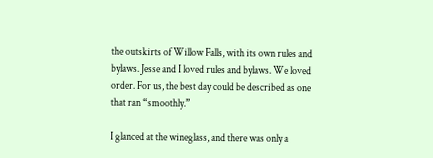the outskirts of Willow Falls, with its own rules and bylaws. Jesse and I loved rules and bylaws. We loved order. For us, the best day could be described as one that ran “smoothly.”

I glanced at the wineglass, and there was only a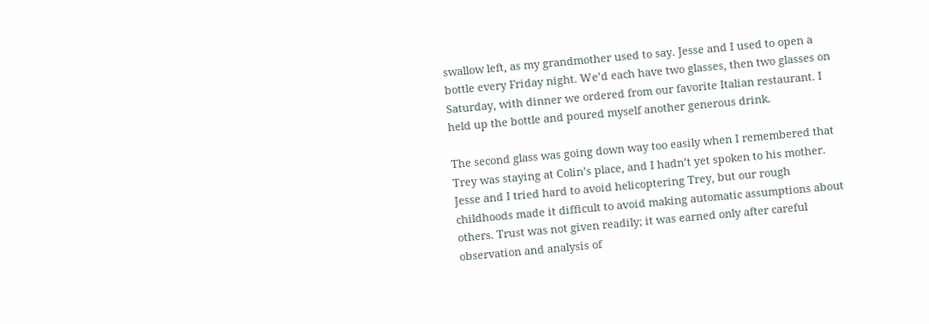swallow left, as my grandmother used to say. Jesse and I used to open a bottle every Friday night. We’d each have two glasses, then two glasses on Saturday, with dinner we ordered from our favorite Italian restaurant. I held up the bottle and poured myself another generous drink.

The second glass was going down way too easily when I remembered that Trey was staying at Colin’s place, and I hadn’t yet spoken to his mother. Jesse and I tried hard to avoid helicoptering Trey, but our rough childhoods made it difficult to avoid making automatic assumptions about others. Trust was not given readily; it was earned only after careful observation and analysis of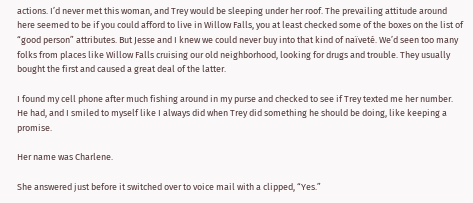actions. I’d never met this woman, and Trey would be sleeping under her roof. The prevailing attitude around here seemed to be if you could afford to live in Willow Falls, you at least checked some of the boxes on the list of “good person” attributes. But Jesse and I knew we could never buy into that kind of naïveté. We’d seen too many folks from places like Willow Falls cruising our old neighborhood, looking for drugs and trouble. They usually bought the first and caused a great deal of the latter.

I found my cell phone after much fishing around in my purse and checked to see if Trey texted me her number. He had, and I smiled to myself like I always did when Trey did something he should be doing, like keeping a promise.

Her name was Charlene.

She answered just before it switched over to voice mail with a clipped, “Yes.”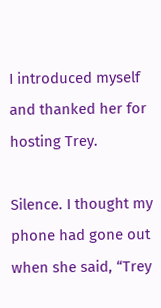I introduced myself and thanked her for hosting Trey.

Silence. I thought my phone had gone out when she said, “Trey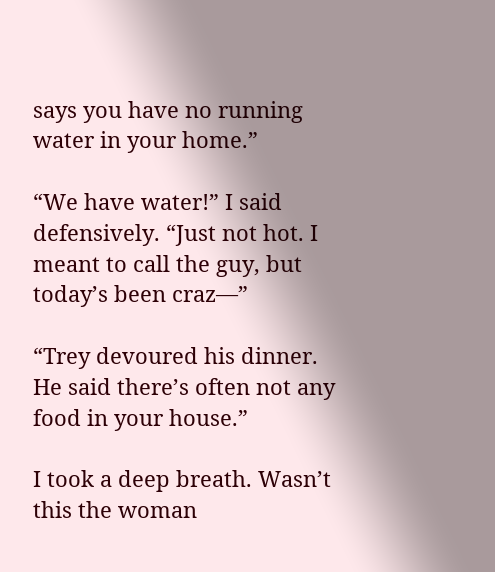says you have no running water in your home.”

“We have water!” I said defensively. “Just not hot. I meant to call the guy, but today’s been craz—”

“Trey devoured his dinner. He said there’s often not any food in your house.”

I took a deep breath. Wasn’t this the woman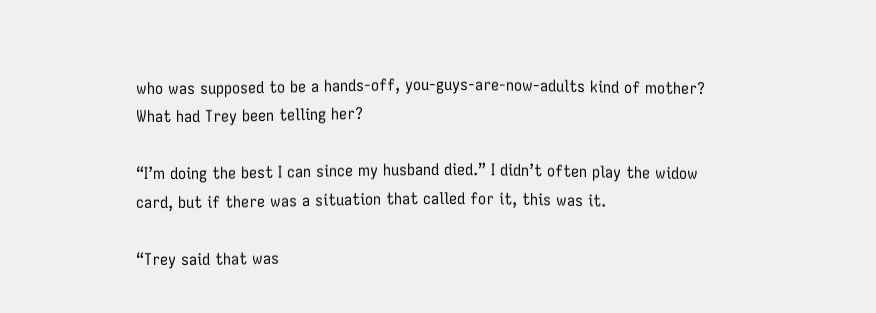who was supposed to be a hands-off, you-guys-are-now-adults kind of mother? What had Trey been telling her?

“I’m doing the best I can since my husband died.” I didn’t often play the widow card, but if there was a situation that called for it, this was it.

“Trey said that was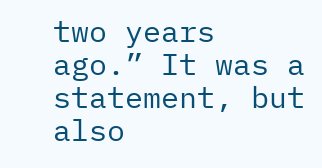two years ago.” It was a statement, but also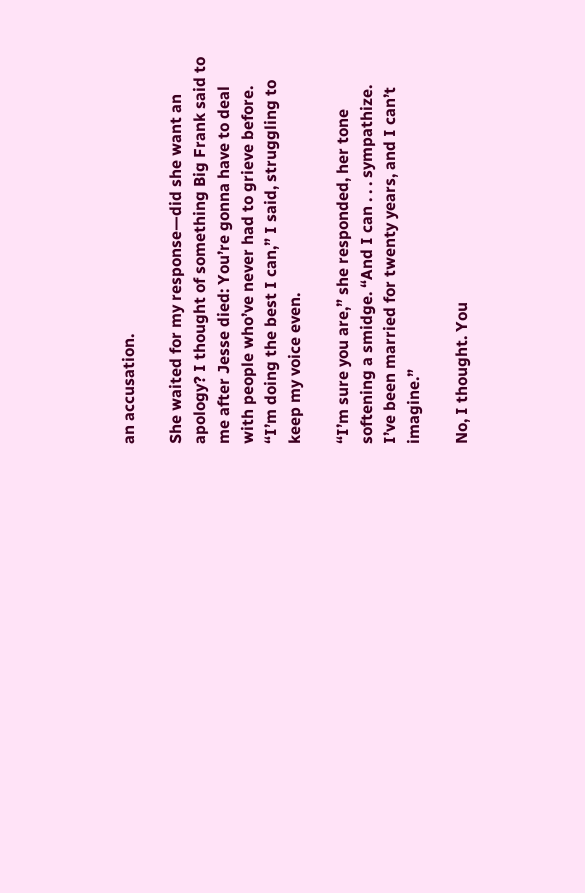an accusation.

She waited for my response—did she want an apology? I thought of something Big Frank said to me after Jesse died: You’re gonna have to deal with people who’ve never had to grieve before. “I’m doing the best I can,” I said, struggling to keep my voice even.

“I’m sure you are,” she responded, her tone softening a smidge. “And I can . . . sympathize. I’ve been married for twenty years, and I can’t imagine.”

No, I thought. You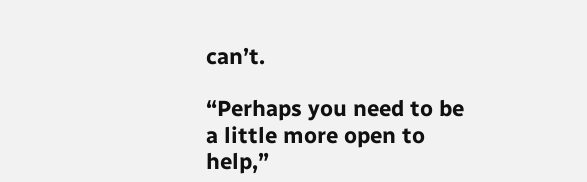can’t.

“Perhaps you need to be a little more open to help,”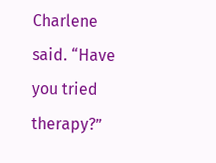Charlene said. “Have you tried therapy?”